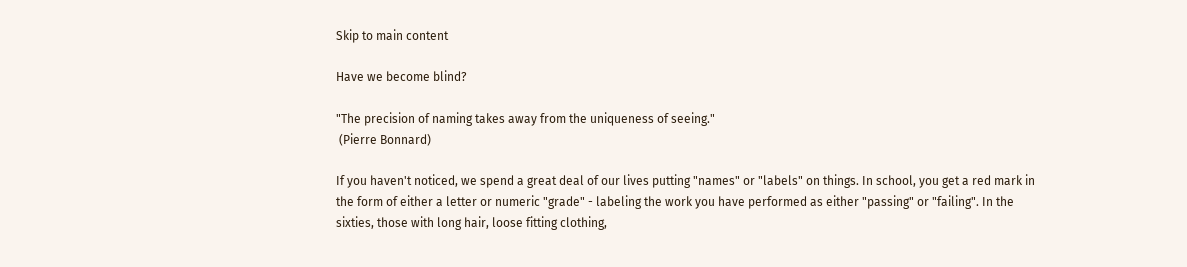Skip to main content

Have we become blind?

"The precision of naming takes away from the uniqueness of seeing."
 (Pierre Bonnard)

If you haven't noticed, we spend a great deal of our lives putting "names" or "labels" on things. In school, you get a red mark in the form of either a letter or numeric "grade" - labeling the work you have performed as either "passing" or "failing". In the sixties, those with long hair, loose fitting clothing,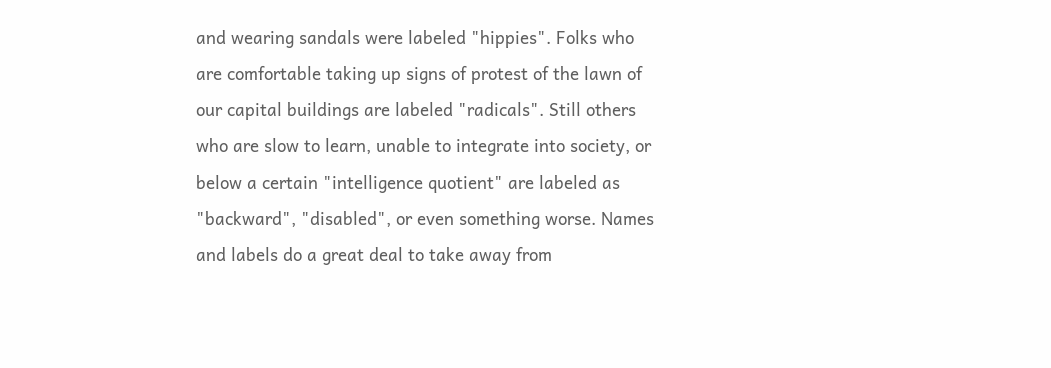and wearing sandals were labeled "hippies". Folks who are comfortable taking up signs of protest of the lawn of our capital buildings are labeled "radicals". Still others who are slow to learn, unable to integrate into society, or below a certain "intelligence quotient" are labeled as "backward", "disabled", or even something worse. Names and labels do a great deal to take away from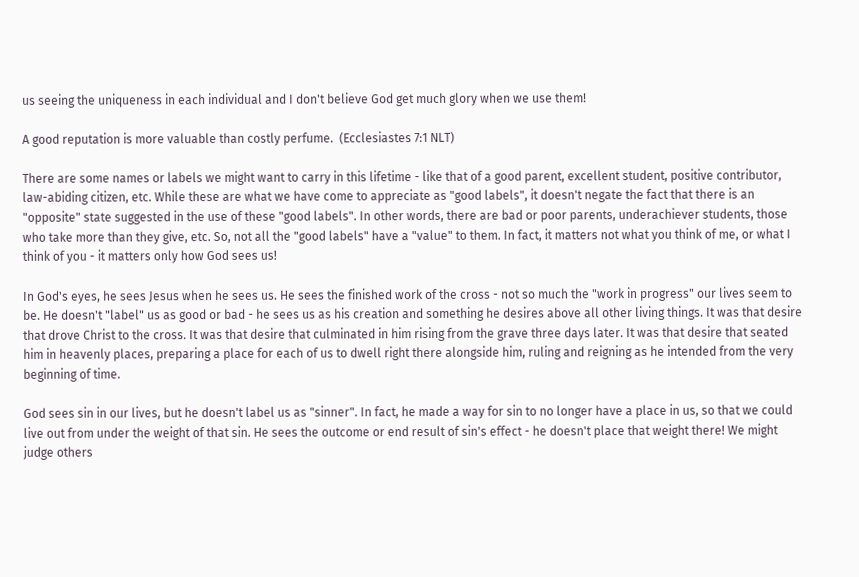us seeing the uniqueness in each individual and I don't believe God get much glory when we use them!

A good reputation is more valuable than costly perfume.  (Ecclesiastes 7:1 NLT)

There are some names or labels we might want to carry in this lifetime - like that of a good parent, excellent student, positive contributor, law-abiding citizen, etc. While these are what we have come to appreciate as "good labels", it doesn't negate the fact that there is an "opposite" state suggested in the use of these "good labels". In other words, there are bad or poor parents, underachiever students, those who take more than they give, etc. So, not all the "good labels" have a "value" to them. In fact, it matters not what you think of me, or what I think of you - it matters only how God sees us!

In God's eyes, he sees Jesus when he sees us. He sees the finished work of the cross - not so much the "work in progress" our lives seem to be. He doesn't "label" us as good or bad - he sees us as his creation and something he desires above all other living things. It was that desire that drove Christ to the cross. It was that desire that culminated in him rising from the grave three days later. It was that desire that seated him in heavenly places, preparing a place for each of us to dwell right there alongside him, ruling and reigning as he intended from the very beginning of time.

God sees sin in our lives, but he doesn't label us as "sinner". In fact, he made a way for sin to no longer have a place in us, so that we could live out from under the weight of that sin. He sees the outcome or end result of sin's effect - he doesn't place that weight there! We might judge others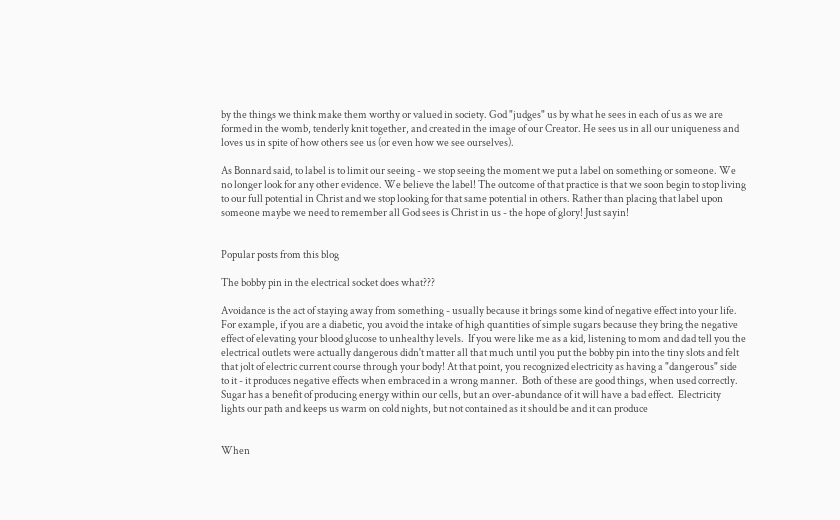by the things we think make them worthy or valued in society. God "judges" us by what he sees in each of us as we are formed in the womb, tenderly knit together, and created in the image of our Creator. He sees us in all our uniqueness and loves us in spite of how others see us (or even how we see ourselves).

As Bonnard said, to label is to limit our seeing - we stop seeing the moment we put a label on something or someone. We no longer look for any other evidence. We believe the label! The outcome of that practice is that we soon begin to stop living to our full potential in Christ and we stop looking for that same potential in others. Rather than placing that label upon someone maybe we need to remember all God sees is Christ in us - the hope of glory! Just sayin!


Popular posts from this blog

The bobby pin in the electrical socket does what???

Avoidance is the act of staying away from something - usually because it brings some kind of negative effect into your life.  For example, if you are a diabetic, you avoid the intake of high quantities of simple sugars because they bring the negative effect of elevating your blood glucose to unhealthy levels.  If you were like me as a kid, listening to mom and dad tell you the electrical outlets were actually dangerous didn't matter all that much until you put the bobby pin into the tiny slots and felt that jolt of electric current course through your body! At that point, you recognized electricity as having a "dangerous" side to it - it produces negative effects when embraced in a wrong manner.  Both of these are good things, when used correctly.  Sugar has a benefit of producing energy within our cells, but an over-abundance of it will have a bad effect.  Electricity lights our path and keeps us warm on cold nights, but not contained as it should be and it can produce


When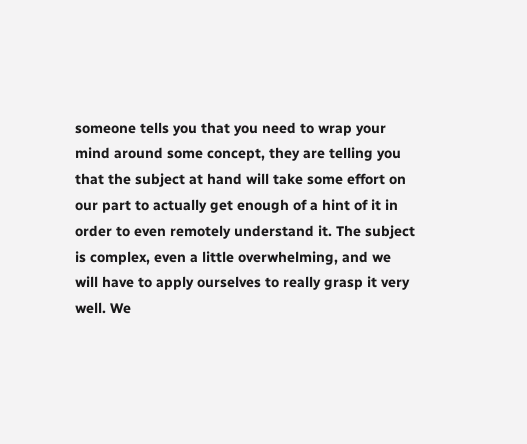someone tells you that you need to wrap your mind around some concept, they are telling you that the subject at hand will take some effort on our part to actually get enough of a hint of it in order to even remotely understand it. The subject is complex, even a little overwhelming, and we will have to apply ourselves to really grasp it very well. We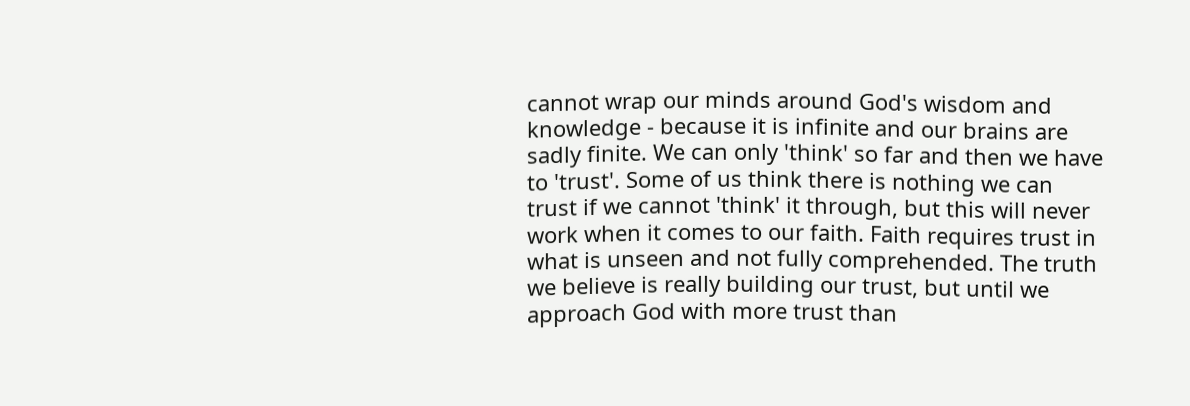cannot wrap our minds around God's wisdom and knowledge - because it is infinite and our brains are sadly finite. We can only 'think' so far and then we have to 'trust'. Some of us think there is nothing we can trust if we cannot 'think' it through, but this will never work when it comes to our faith. Faith requires trust in what is unseen and not fully comprehended. The truth we believe is really building our trust, but until we approach God with more trust than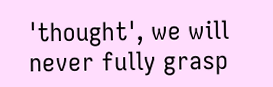'thought', we will never fully grasp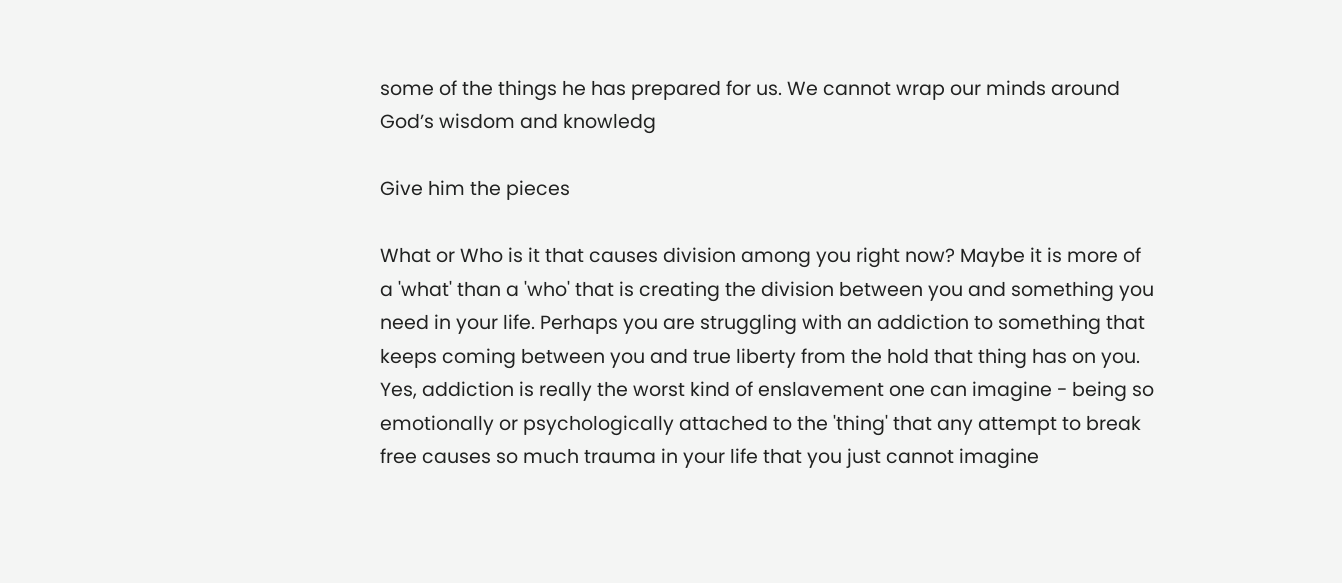some of the things he has prepared for us. We cannot wrap our minds around God’s wisdom and knowledg

Give him the pieces

What or Who is it that causes division among you right now? Maybe it is more of a 'what' than a 'who' that is creating the division between you and something you need in your life. Perhaps you are struggling with an addiction to something that keeps coming between you and true liberty from the hold that thing has on you. Yes, addiction is really the worst kind of enslavement one can imagine - being so emotionally or psychologically attached to the 'thing' that any attempt to break free causes so much trauma in your life that you just cannot imagine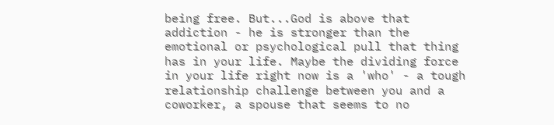being free. But...God is above that addiction - he is stronger than the emotional or psychological pull that thing has in your life. Maybe the dividing force in your life right now is a 'who' - a tough relationship challenge between you and a coworker, a spouse that seems to no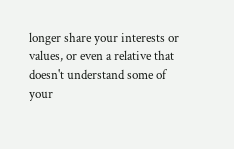longer share your interests or values, or even a relative that doesn't understand some of your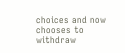choices and now chooses to withdraw